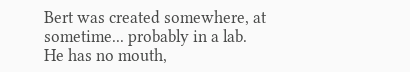Bert was created somewhere, at sometime... probably in a lab.
He has no mouth,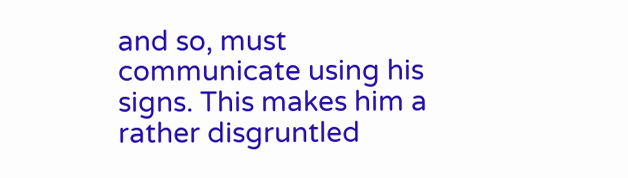and so, must communicate using his signs. This makes him a rather disgruntled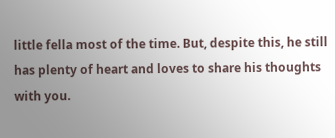little fella most of the time. But, despite this, he still has plenty of heart and loves to share his thoughts with you.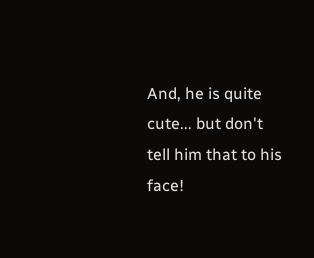And, he is quite cute... but don't tell him that to his face!